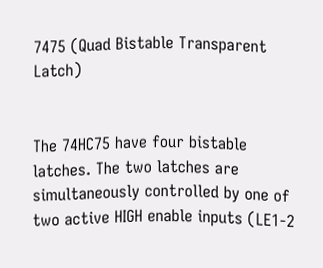7475 (Quad Bistable Transparent Latch)


The 74HC75 have four bistable latches. The two latches are simultaneously controlled by one of two active HIGH enable inputs (LE1-2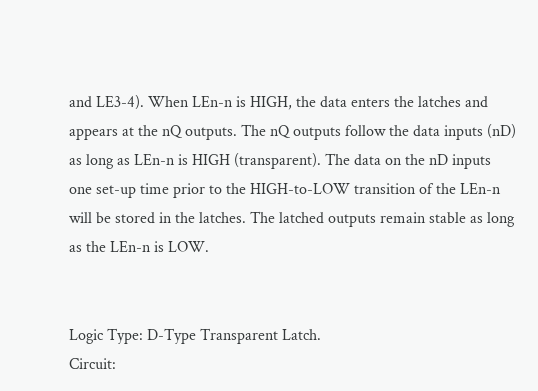and LE3-4). When LEn-n is HIGH, the data enters the latches and appears at the nQ outputs. The nQ outputs follow the data inputs (nD) as long as LEn-n is HIGH (transparent). The data on the nD inputs one set-up time prior to the HIGH-to-LOW transition of the LEn-n will be stored in the latches. The latched outputs remain stable as long as the LEn-n is LOW.


Logic Type: D-Type Transparent Latch.
Circuit: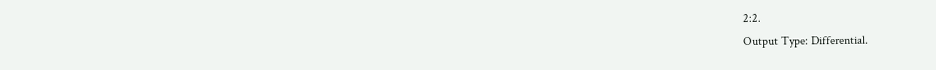2:2.
Output Type: Differential.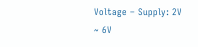Voltage – Supply: 2V ~ 6V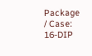Package / Case: 16-DIP